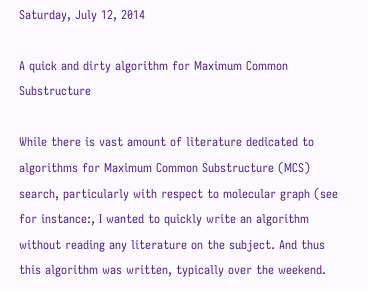Saturday, July 12, 2014

A quick and dirty algorithm for Maximum Common Substructure

While there is vast amount of literature dedicated to algorithms for Maximum Common Substructure (MCS) search, particularly with respect to molecular graph (see for instance:, I wanted to quickly write an algorithm without reading any literature on the subject. And thus this algorithm was written, typically over the weekend.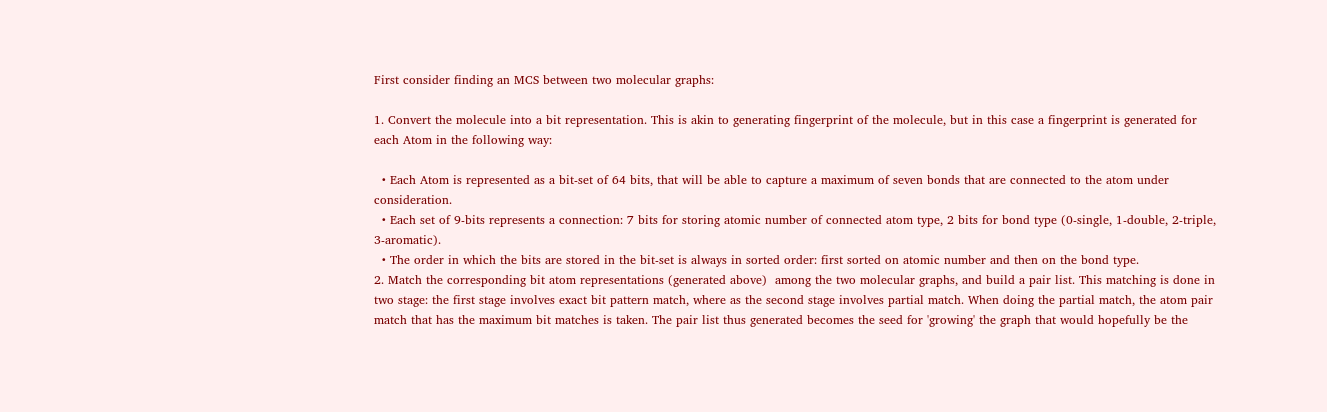First consider finding an MCS between two molecular graphs:

1. Convert the molecule into a bit representation. This is akin to generating fingerprint of the molecule, but in this case a fingerprint is generated for each Atom in the following way:

  • Each Atom is represented as a bit-set of 64 bits, that will be able to capture a maximum of seven bonds that are connected to the atom under consideration.
  • Each set of 9-bits represents a connection: 7 bits for storing atomic number of connected atom type, 2 bits for bond type (0-single, 1-double, 2-triple, 3-aromatic).
  • The order in which the bits are stored in the bit-set is always in sorted order: first sorted on atomic number and then on the bond type.
2. Match the corresponding bit atom representations (generated above)  among the two molecular graphs, and build a pair list. This matching is done in two stage: the first stage involves exact bit pattern match, where as the second stage involves partial match. When doing the partial match, the atom pair match that has the maximum bit matches is taken. The pair list thus generated becomes the seed for 'growing' the graph that would hopefully be the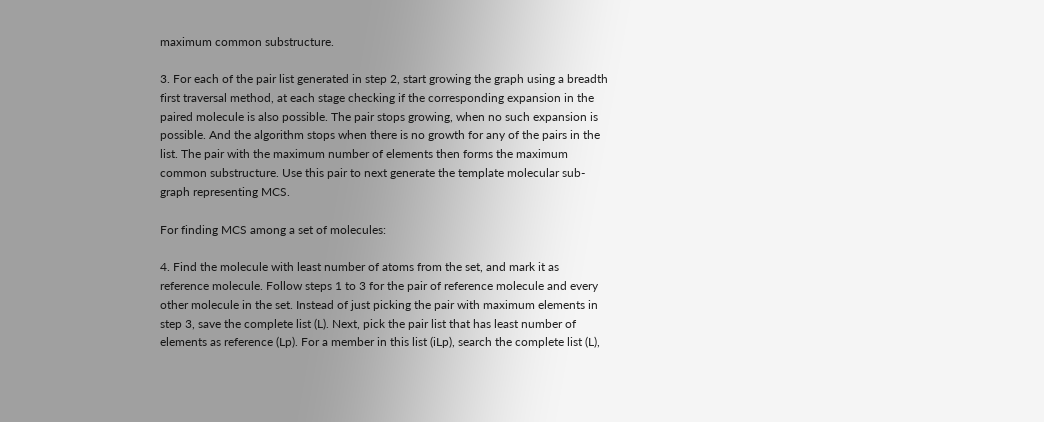maximum common substructure.

3. For each of the pair list generated in step 2, start growing the graph using a breadth first traversal method, at each stage checking if the corresponding expansion in the paired molecule is also possible. The pair stops growing, when no such expansion is possible. And the algorithm stops when there is no growth for any of the pairs in the list. The pair with the maximum number of elements then forms the maximum common substructure. Use this pair to next generate the template molecular sub-graph representing MCS.

For finding MCS among a set of molecules:

4. Find the molecule with least number of atoms from the set, and mark it as reference molecule. Follow steps 1 to 3 for the pair of reference molecule and every other molecule in the set. Instead of just picking the pair with maximum elements in step 3, save the complete list (L). Next, pick the pair list that has least number of elements as reference (Lp). For a member in this list (iLp), search the complete list (L),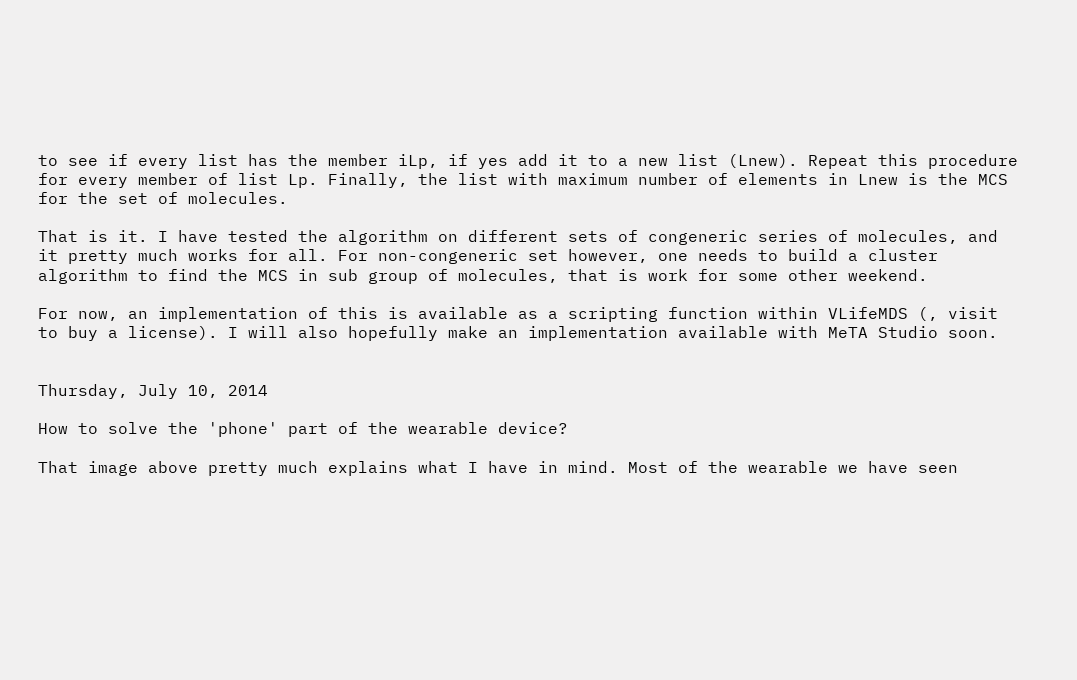to see if every list has the member iLp, if yes add it to a new list (Lnew). Repeat this procedure for every member of list Lp. Finally, the list with maximum number of elements in Lnew is the MCS for the set of molecules.

That is it. I have tested the algorithm on different sets of congeneric series of molecules, and it pretty much works for all. For non-congeneric set however, one needs to build a cluster algorithm to find the MCS in sub group of molecules, that is work for some other weekend.

For now, an implementation of this is available as a scripting function within VLifeMDS (, visit to buy a license). I will also hopefully make an implementation available with MeTA Studio soon.


Thursday, July 10, 2014

How to solve the 'phone' part of the wearable device?

That image above pretty much explains what I have in mind. Most of the wearable we have seen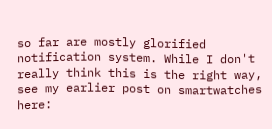so far are mostly glorified notification system. While I don't really think this is the right way, see my earlier post on smartwatches here: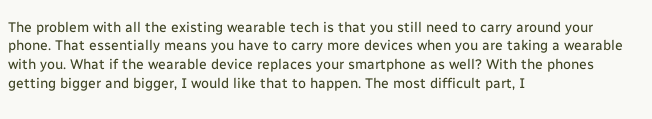The problem with all the existing wearable tech is that you still need to carry around your phone. That essentially means you have to carry more devices when you are taking a wearable with you. What if the wearable device replaces your smartphone as well? With the phones getting bigger and bigger, I would like that to happen. The most difficult part, I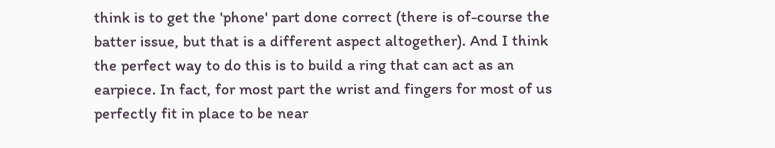think is to get the 'phone' part done correct (there is of-course the batter issue, but that is a different aspect altogether). And I think the perfect way to do this is to build a ring that can act as an earpiece. In fact, for most part the wrist and fingers for most of us perfectly fit in place to be near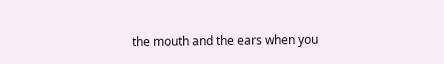the mouth and the ears when you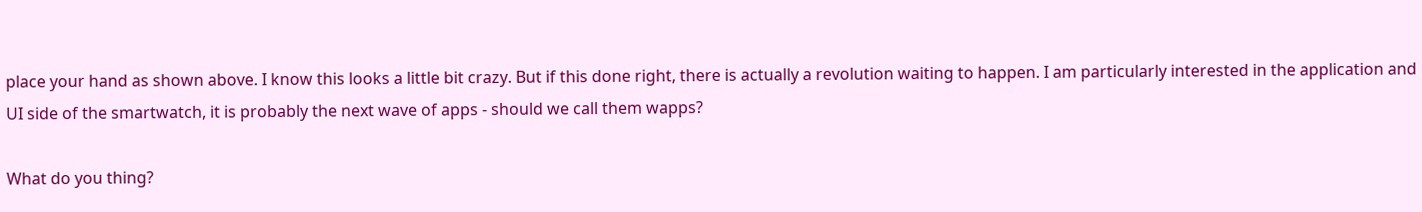place your hand as shown above. I know this looks a little bit crazy. But if this done right, there is actually a revolution waiting to happen. I am particularly interested in the application and UI side of the smartwatch, it is probably the next wave of apps - should we call them wapps?

What do you thing?